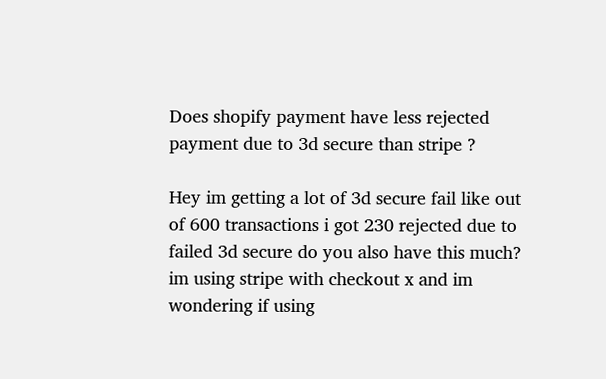Does shopify payment have less rejected payment due to 3d secure than stripe ?

Hey im getting a lot of 3d secure fail like out of 600 transactions i got 230 rejected due to failed 3d secure do you also have this much? im using stripe with checkout x and im wondering if using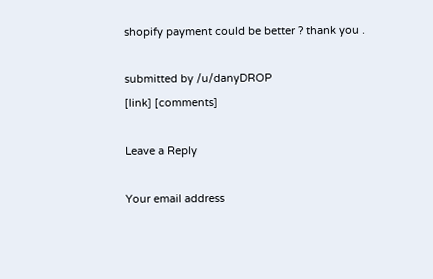shopify payment could be better ? thank you .

submitted by /u/danyDROP
[link] [comments]

Leave a Reply

Your email address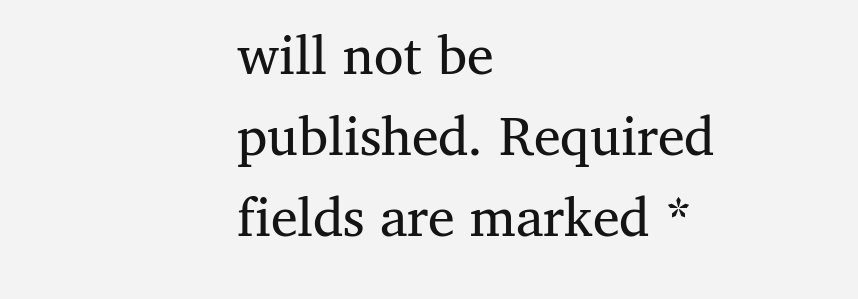will not be published. Required fields are marked *